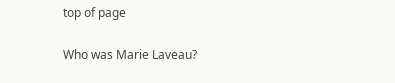top of page

Who was Marie Laveau?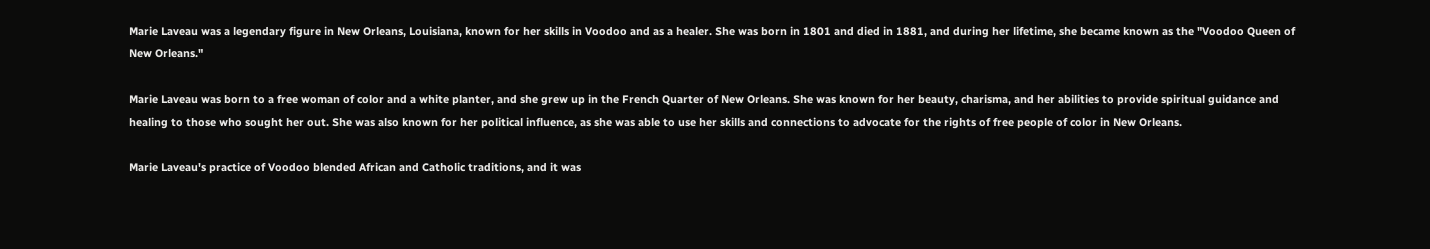Marie Laveau was a legendary figure in New Orleans, Louisiana, known for her skills in Voodoo and as a healer. She was born in 1801 and died in 1881, and during her lifetime, she became known as the "Voodoo Queen of New Orleans."

Marie Laveau was born to a free woman of color and a white planter, and she grew up in the French Quarter of New Orleans. She was known for her beauty, charisma, and her abilities to provide spiritual guidance and healing to those who sought her out. She was also known for her political influence, as she was able to use her skills and connections to advocate for the rights of free people of color in New Orleans.

Marie Laveau's practice of Voodoo blended African and Catholic traditions, and it was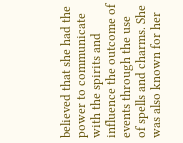believed that she had the power to communicate with the spirits and influence the outcome of events through the use of spells and charms. She was also known for her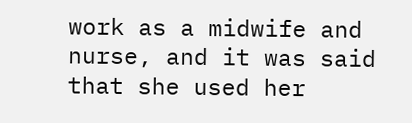work as a midwife and nurse, and it was said that she used her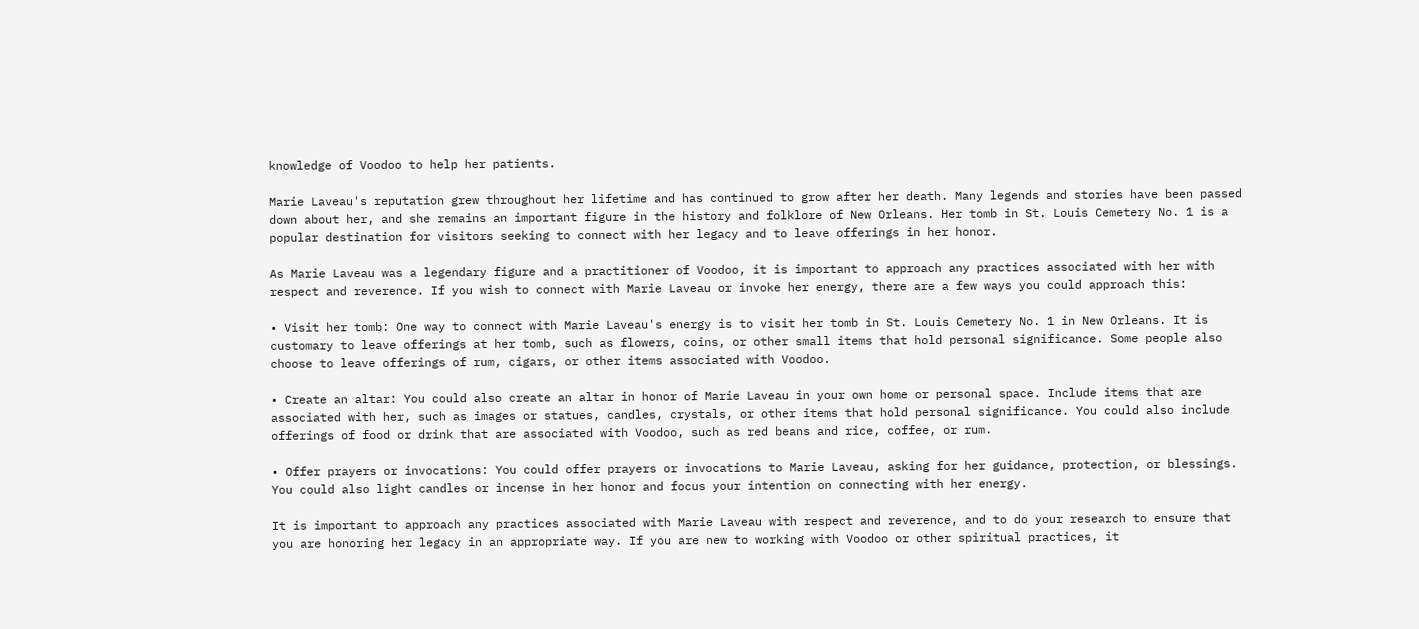knowledge of Voodoo to help her patients.

Marie Laveau's reputation grew throughout her lifetime and has continued to grow after her death. Many legends and stories have been passed down about her, and she remains an important figure in the history and folklore of New Orleans. Her tomb in St. Louis Cemetery No. 1 is a popular destination for visitors seeking to connect with her legacy and to leave offerings in her honor.

As Marie Laveau was a legendary figure and a practitioner of Voodoo, it is important to approach any practices associated with her with respect and reverence. If you wish to connect with Marie Laveau or invoke her energy, there are a few ways you could approach this:

• Visit her tomb: One way to connect with Marie Laveau's energy is to visit her tomb in St. Louis Cemetery No. 1 in New Orleans. It is customary to leave offerings at her tomb, such as flowers, coins, or other small items that hold personal significance. Some people also choose to leave offerings of rum, cigars, or other items associated with Voodoo.

• Create an altar: You could also create an altar in honor of Marie Laveau in your own home or personal space. Include items that are associated with her, such as images or statues, candles, crystals, or other items that hold personal significance. You could also include offerings of food or drink that are associated with Voodoo, such as red beans and rice, coffee, or rum.

• Offer prayers or invocations: You could offer prayers or invocations to Marie Laveau, asking for her guidance, protection, or blessings. You could also light candles or incense in her honor and focus your intention on connecting with her energy.

It is important to approach any practices associated with Marie Laveau with respect and reverence, and to do your research to ensure that you are honoring her legacy in an appropriate way. If you are new to working with Voodoo or other spiritual practices, it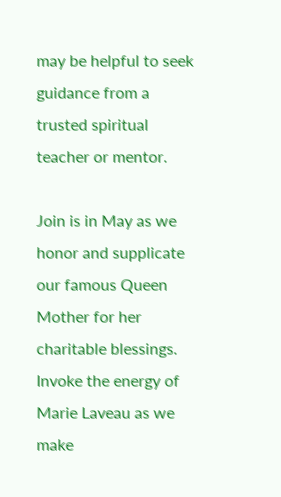may be helpful to seek guidance from a trusted spiritual teacher or mentor.

Join is in May as we honor and supplicate our famous Queen Mother for her charitable blessings. Invoke the energy of Marie Laveau as we make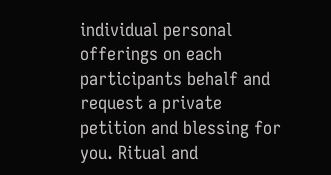individual personal offerings on each participants behalf and request a private petition and blessing for you. Ritual and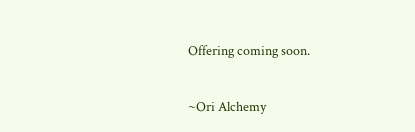Offering coming soon.

~Ori Alchemy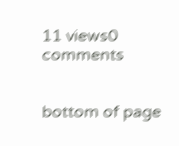11 views0 comments


bottom of page